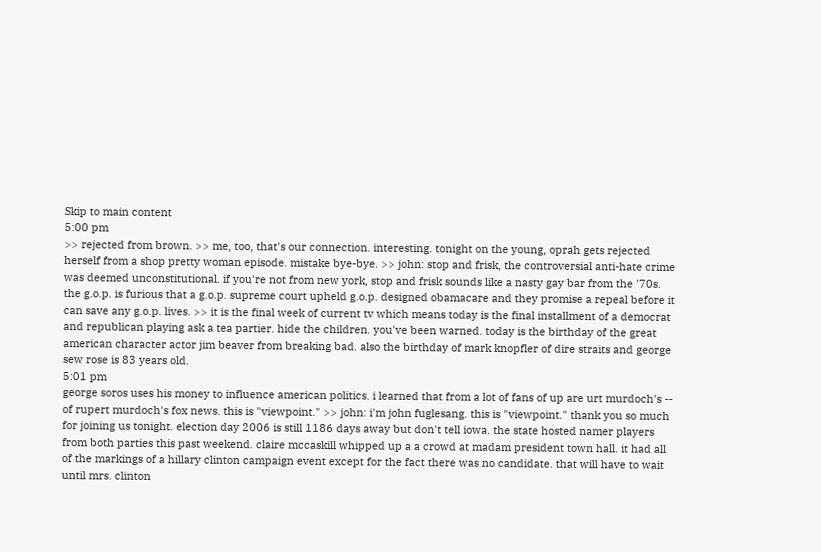Skip to main content
5:00 pm
>> rejected from brown. >> me, too, that's our connection. interesting. tonight on the young, oprah gets rejected herself from a shop pretty woman episode. mistake bye-bye. >> john: stop and frisk, the controversial anti-hate crime was deemed unconstitutional. if you're not from new york, stop and frisk sounds like a nasty gay bar from the '70s. the g.o.p. is furious that a g.o.p. supreme court upheld g.o.p. designed obamacare and they promise a repeal before it can save any g.o.p. lives. >> it is the final week of current tv which means today is the final installment of a democrat and republican playing ask a tea partier. hide the children. you've been warned. today is the birthday of the great american character actor jim beaver from breaking bad. also the birthday of mark knopfler of dire straits and george sew rose is 83 years old.
5:01 pm
george soros uses his money to influence american politics. i learned that from a lot of fans of up are urt murdoch's -- of rupert murdoch's fox news. this is "viewpoint." >> john: i'm john fuglesang. this is "viewpoint." thank you so much for joining us tonight. election day 2006 is still 1186 days away but don't tell iowa. the state hosted namer players from both parties this past weekend. claire mccaskill whipped up a a crowd at madam president town hall. it had all of the markings of a hillary clinton campaign event except for the fact there was no candidate. that will have to wait until mrs. clinton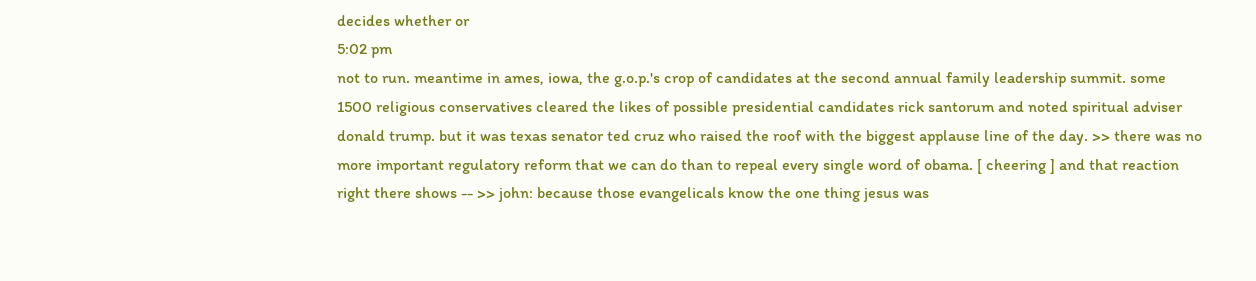decides whether or
5:02 pm
not to run. meantime in ames, iowa, the g.o.p.'s crop of candidates at the second annual family leadership summit. some 1500 religious conservatives cleared the likes of possible presidential candidates rick santorum and noted spiritual adviser donald trump. but it was texas senator ted cruz who raised the roof with the biggest applause line of the day. >> there was no more important regulatory reform that we can do than to repeal every single word of obama. [ cheering ] and that reaction right there shows -- >> john: because those evangelicals know the one thing jesus was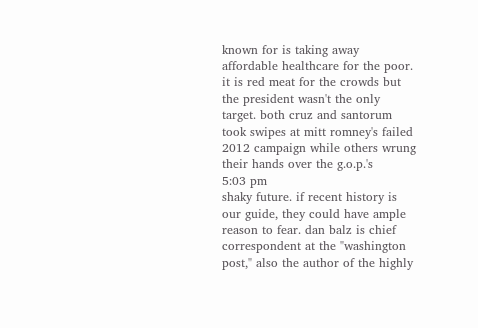known for is taking away affordable healthcare for the poor. it is red meat for the crowds but the president wasn't the only target. both cruz and santorum took swipes at mitt romney's failed 2012 campaign while others wrung their hands over the g.o.p.'s
5:03 pm
shaky future. if recent history is our guide, they could have ample reason to fear. dan balz is chief correspondent at the "washington post," also the author of the highly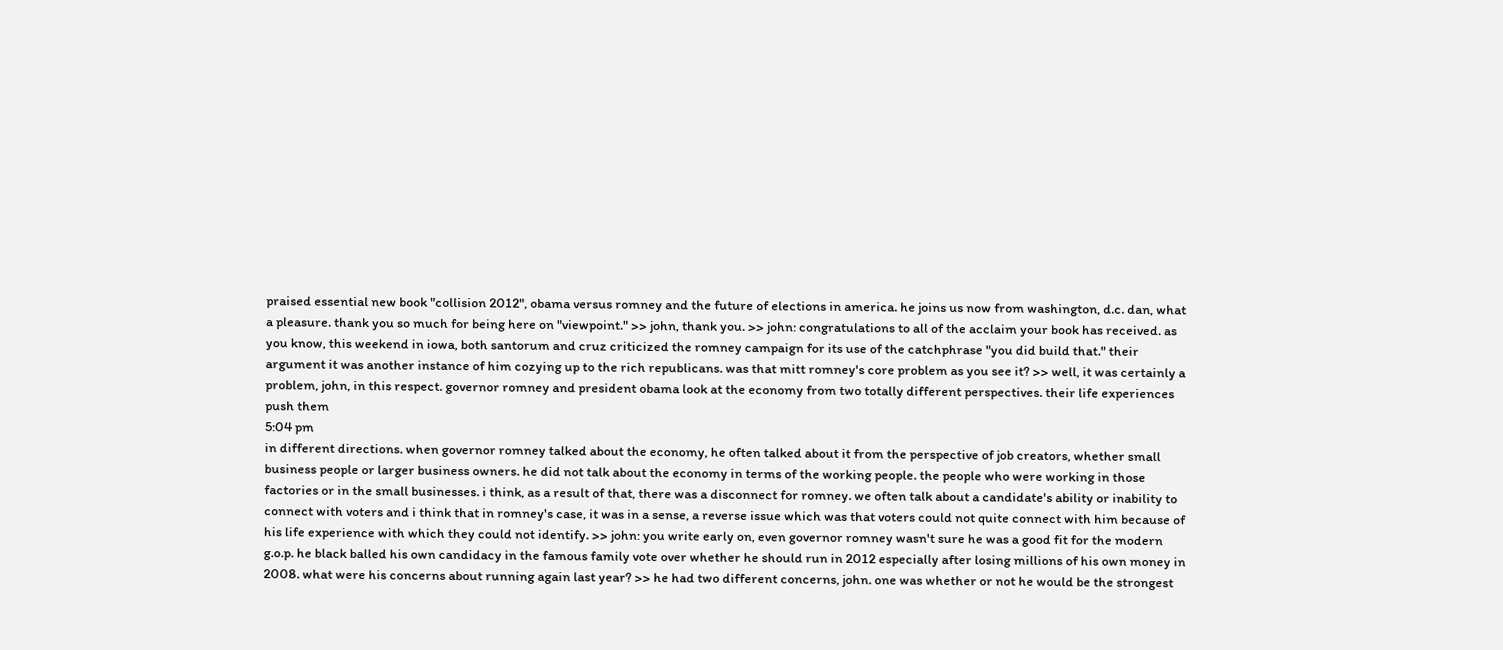praised essential new book "collision 2012", obama versus romney and the future of elections in america. he joins us now from washington, d.c. dan, what a pleasure. thank you so much for being here on "viewpoint." >> john, thank you. >> john: congratulations to all of the acclaim your book has received. as you know, this weekend in iowa, both santorum and cruz criticized the romney campaign for its use of the catchphrase "you did build that." their argument it was another instance of him cozying up to the rich republicans. was that mitt romney's core problem as you see it? >> well, it was certainly a problem, john, in this respect. governor romney and president obama look at the economy from two totally different perspectives. their life experiences push them
5:04 pm
in different directions. when governor romney talked about the economy, he often talked about it from the perspective of job creators, whether small business people or larger business owners. he did not talk about the economy in terms of the working people. the people who were working in those factories or in the small businesses. i think, as a result of that, there was a disconnect for romney. we often talk about a candidate's ability or inability to connect with voters and i think that in romney's case, it was in a sense, a reverse issue which was that voters could not quite connect with him because of his life experience with which they could not identify. >> john: you write early on, even governor romney wasn't sure he was a good fit for the modern g.o.p. he black balled his own candidacy in the famous family vote over whether he should run in 2012 especially after losing millions of his own money in 2008. what were his concerns about running again last year? >> he had two different concerns, john. one was whether or not he would be the strongest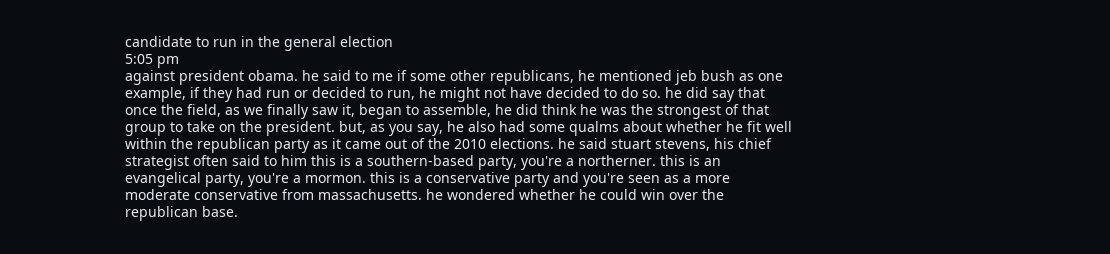candidate to run in the general election
5:05 pm
against president obama. he said to me if some other republicans, he mentioned jeb bush as one example, if they had run or decided to run, he might not have decided to do so. he did say that once the field, as we finally saw it, began to assemble, he did think he was the strongest of that group to take on the president. but, as you say, he also had some qualms about whether he fit well within the republican party as it came out of the 2010 elections. he said stuart stevens, his chief strategist often said to him this is a southern-based party, you're a northerner. this is an evangelical party, you're a mormon. this is a conservative party and you're seen as a more moderate conservative from massachusetts. he wondered whether he could win over the republican base.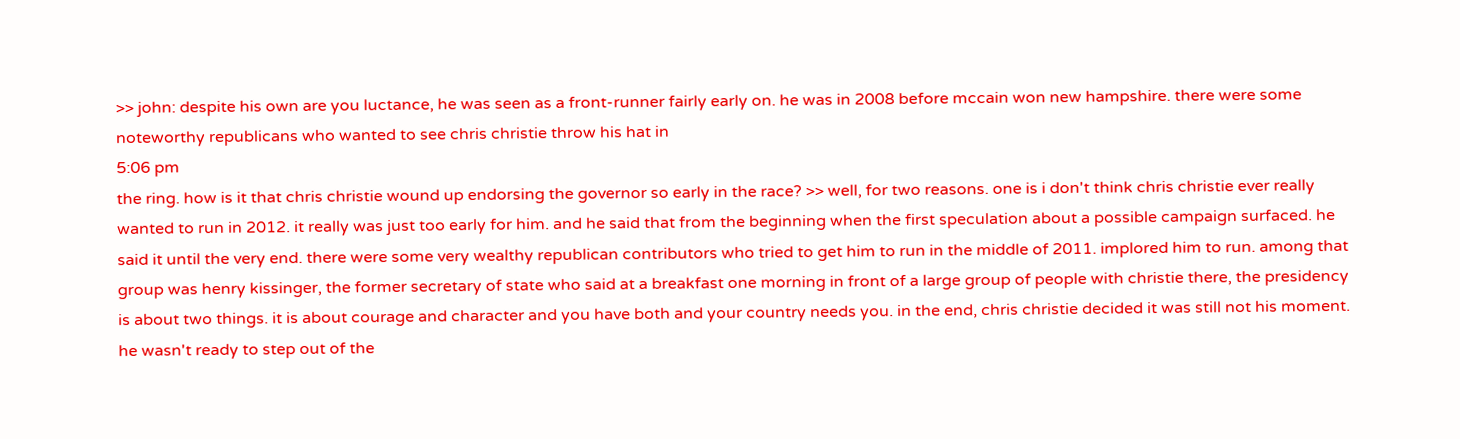>> john: despite his own are you luctance, he was seen as a front-runner fairly early on. he was in 2008 before mccain won new hampshire. there were some noteworthy republicans who wanted to see chris christie throw his hat in
5:06 pm
the ring. how is it that chris christie wound up endorsing the governor so early in the race? >> well, for two reasons. one is i don't think chris christie ever really wanted to run in 2012. it really was just too early for him. and he said that from the beginning when the first speculation about a possible campaign surfaced. he said it until the very end. there were some very wealthy republican contributors who tried to get him to run in the middle of 2011. implored him to run. among that group was henry kissinger, the former secretary of state who said at a breakfast one morning in front of a large group of people with christie there, the presidency is about two things. it is about courage and character and you have both and your country needs you. in the end, chris christie decided it was still not his moment. he wasn't ready to step out of the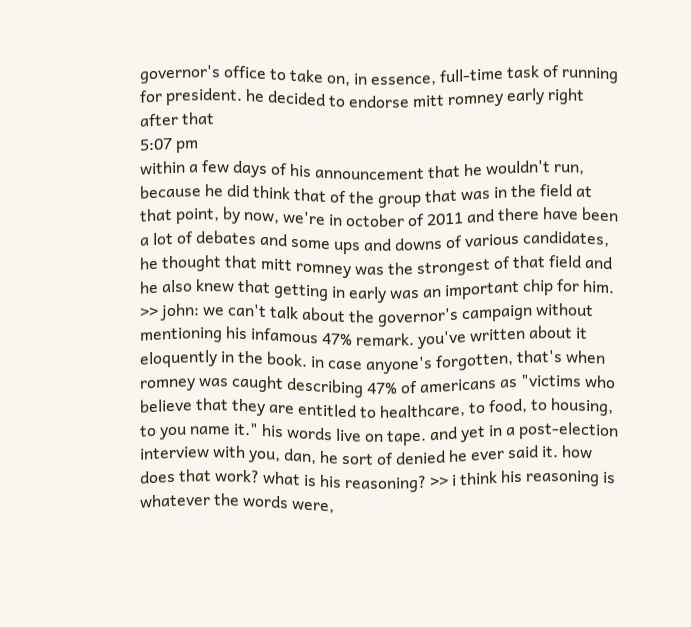governor's office to take on, in essence, full-time task of running for president. he decided to endorse mitt romney early right after that
5:07 pm
within a few days of his announcement that he wouldn't run, because he did think that of the group that was in the field at that point, by now, we're in october of 2011 and there have been a lot of debates and some ups and downs of various candidates, he thought that mitt romney was the strongest of that field and he also knew that getting in early was an important chip for him. >> john: we can't talk about the governor's campaign without mentioning his infamous 47% remark. you've written about it eloquently in the book. in case anyone's forgotten, that's when romney was caught describing 47% of americans as "victims who believe that they are entitled to healthcare, to food, to housing, to you name it." his words live on tape. and yet in a post-election interview with you, dan, he sort of denied he ever said it. how does that work? what is his reasoning? >> i think his reasoning is whatever the words were,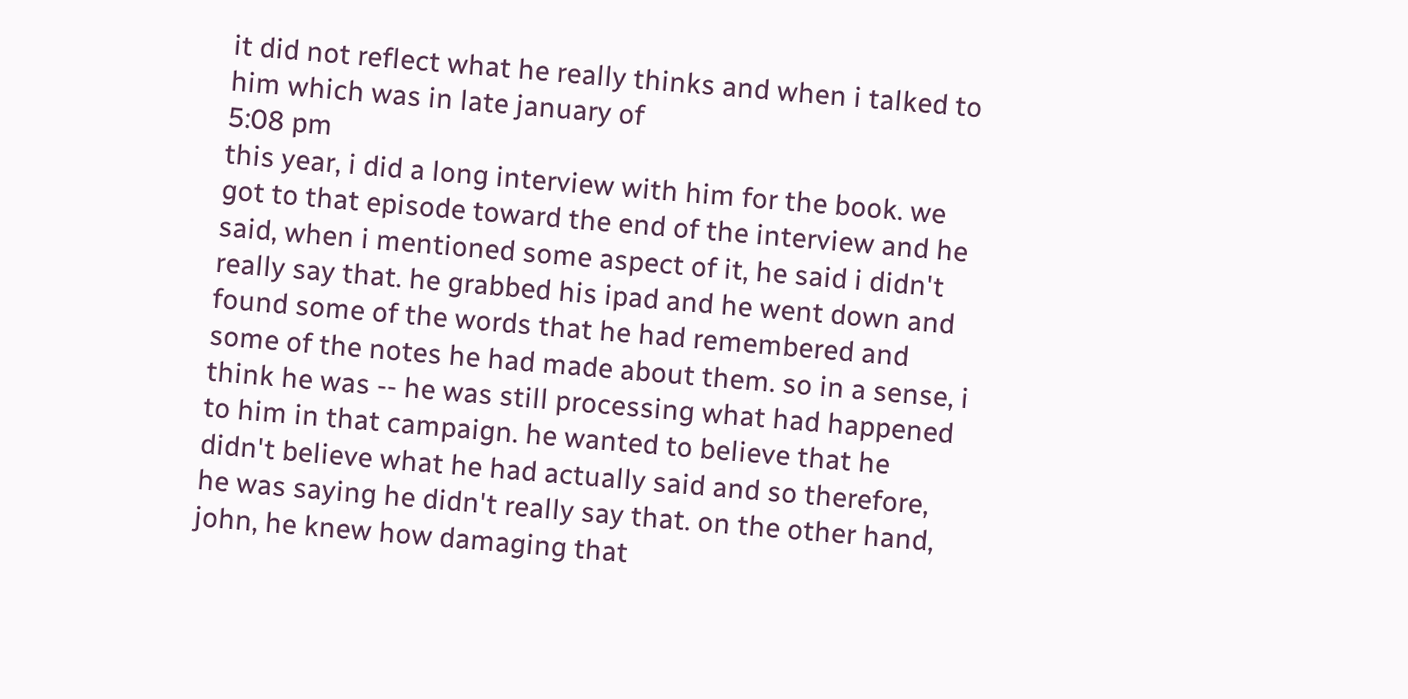it did not reflect what he really thinks and when i talked to him which was in late january of
5:08 pm
this year, i did a long interview with him for the book. we got to that episode toward the end of the interview and he said, when i mentioned some aspect of it, he said i didn't really say that. he grabbed his ipad and he went down and found some of the words that he had remembered and some of the notes he had made about them. so in a sense, i think he was -- he was still processing what had happened to him in that campaign. he wanted to believe that he didn't believe what he had actually said and so therefore, he was saying he didn't really say that. on the other hand, john, he knew how damaging that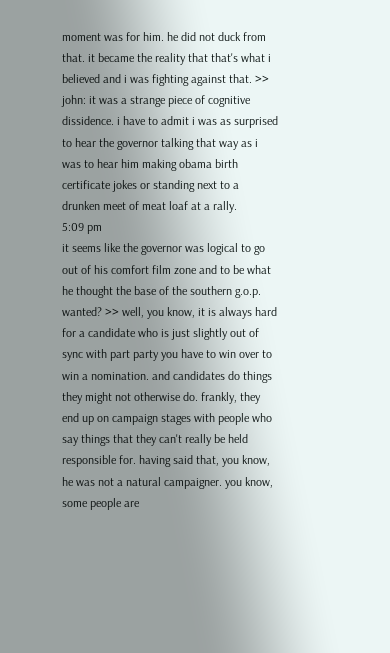moment was for him. he did not duck from that. it became the reality that that's what i believed and i was fighting against that. >> john: it was a strange piece of cognitive dissidence. i have to admit i was as surprised to hear the governor talking that way as i was to hear him making obama birth certificate jokes or standing next to a drunken meet of meat loaf at a rally.
5:09 pm
it seems like the governor was logical to go out of his comfort film zone and to be what he thought the base of the southern g.o.p. wanted? >> well, you know, it is always hard for a candidate who is just slightly out of sync with part party you have to win over to win a nomination. and candidates do things they might not otherwise do. frankly, they end up on campaign stages with people who say things that they can't really be held responsible for. having said that, you know, he was not a natural campaigner. you know, some people are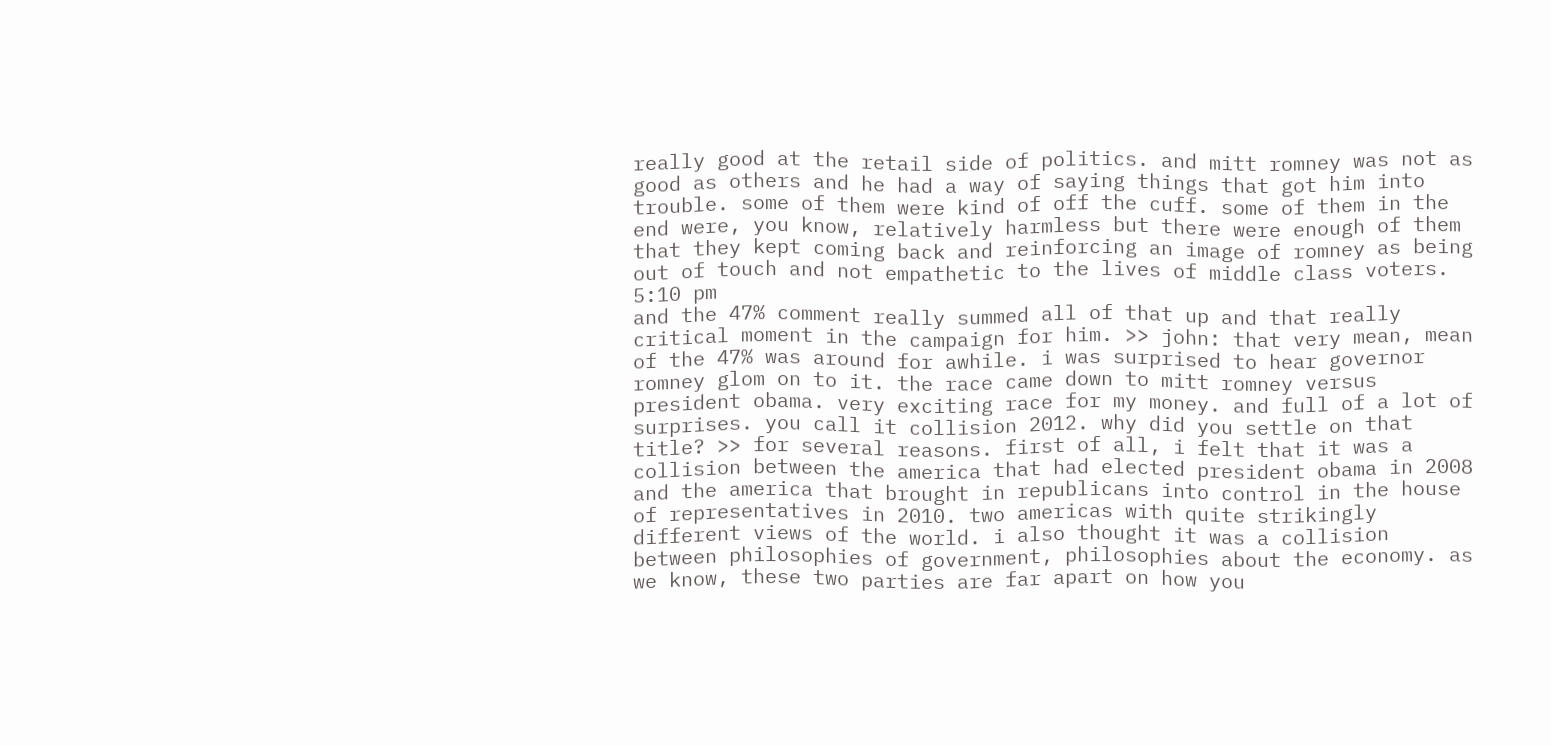really good at the retail side of politics. and mitt romney was not as good as others and he had a way of saying things that got him into trouble. some of them were kind of off the cuff. some of them in the end were, you know, relatively harmless but there were enough of them that they kept coming back and reinforcing an image of romney as being out of touch and not empathetic to the lives of middle class voters.
5:10 pm
and the 47% comment really summed all of that up and that really critical moment in the campaign for him. >> john: that very mean, mean of the 47% was around for awhile. i was surprised to hear governor romney glom on to it. the race came down to mitt romney versus president obama. very exciting race for my money. and full of a lot of surprises. you call it collision 2012. why did you settle on that title? >> for several reasons. first of all, i felt that it was a collision between the america that had elected president obama in 2008 and the america that brought in republicans into control in the house of representatives in 2010. two americas with quite strikingly different views of the world. i also thought it was a collision between philosophies of government, philosophies about the economy. as we know, these two parties are far apart on how you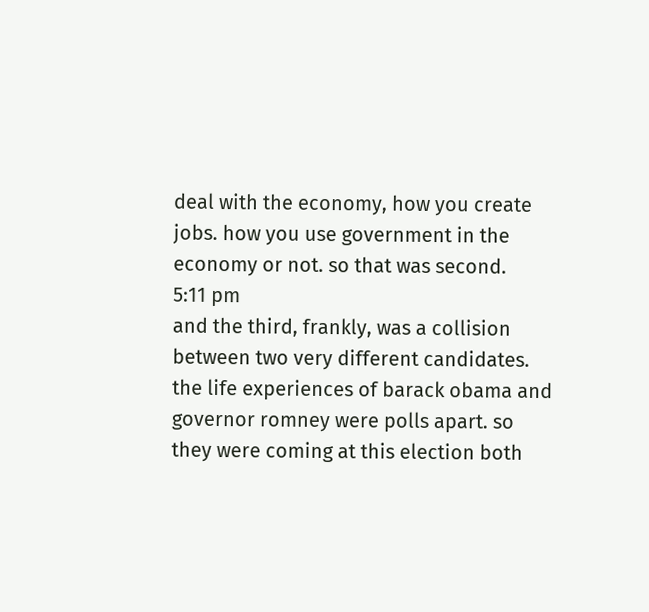deal with the economy, how you create jobs. how you use government in the economy or not. so that was second.
5:11 pm
and the third, frankly, was a collision between two very different candidates. the life experiences of barack obama and governor romney were polls apart. so they were coming at this election both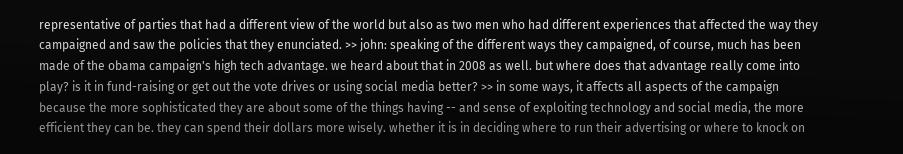representative of parties that had a different view of the world but also as two men who had different experiences that affected the way they campaigned and saw the policies that they enunciated. >> john: speaking of the different ways they campaigned, of course, much has been made of the obama campaign's high tech advantage. we heard about that in 2008 as well. but where does that advantage really come into play? is it in fund-raising or get out the vote drives or using social media better? >> in some ways, it affects all aspects of the campaign because the more sophisticated they are about some of the things having -- and sense of exploiting technology and social media, the more efficient they can be. they can spend their dollars more wisely. whether it is in deciding where to run their advertising or where to knock on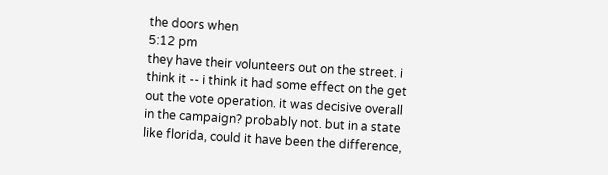the doors when
5:12 pm
they have their volunteers out on the street. i think it -- i think it had some effect on the get out the vote operation. it was decisive overall in the campaign? probably not. but in a state like florida, could it have been the difference,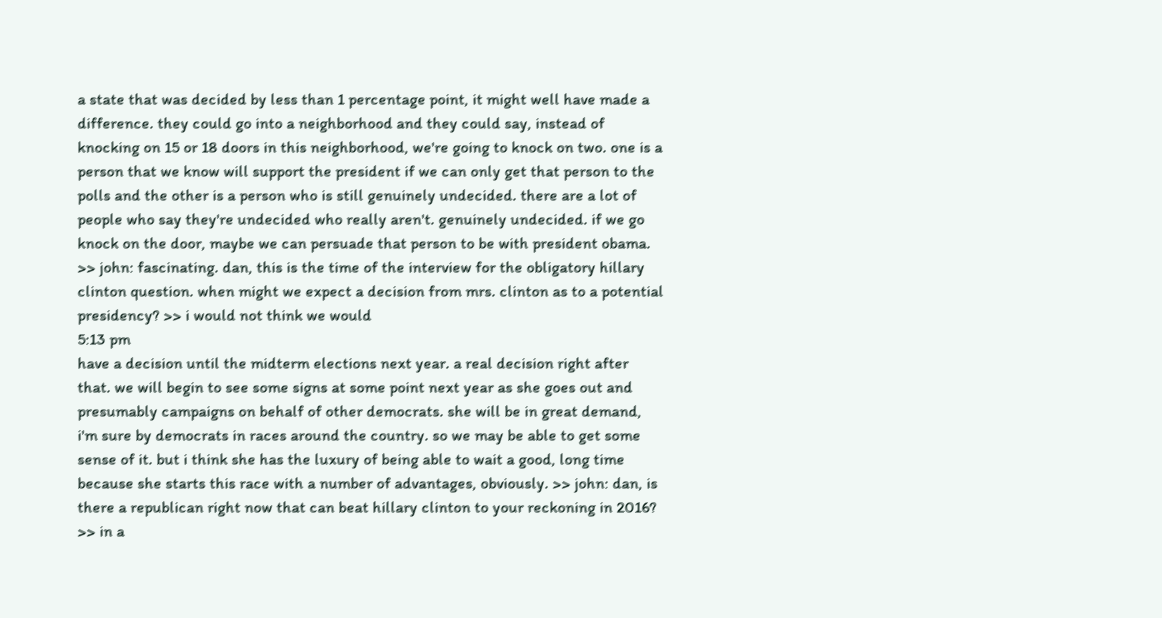a state that was decided by less than 1 percentage point, it might well have made a difference. they could go into a neighborhood and they could say, instead of knocking on 15 or 18 doors in this neighborhood, we're going to knock on two. one is a person that we know will support the president if we can only get that person to the polls and the other is a person who is still genuinely undecided. there are a lot of people who say they're undecided who really aren't. genuinely undecided. if we go knock on the door, maybe we can persuade that person to be with president obama. >> john: fascinating. dan, this is the time of the interview for the obligatory hillary clinton question. when might we expect a decision from mrs. clinton as to a potential presidency? >> i would not think we would
5:13 pm
have a decision until the midterm elections next year. a real decision right after that. we will begin to see some signs at some point next year as she goes out and presumably campaigns on behalf of other democrats. she will be in great demand, i'm sure by democrats in races around the country. so we may be able to get some sense of it. but i think she has the luxury of being able to wait a good, long time because she starts this race with a number of advantages, obviously. >> john: dan, is there a republican right now that can beat hillary clinton to your reckoning in 2016? >> in a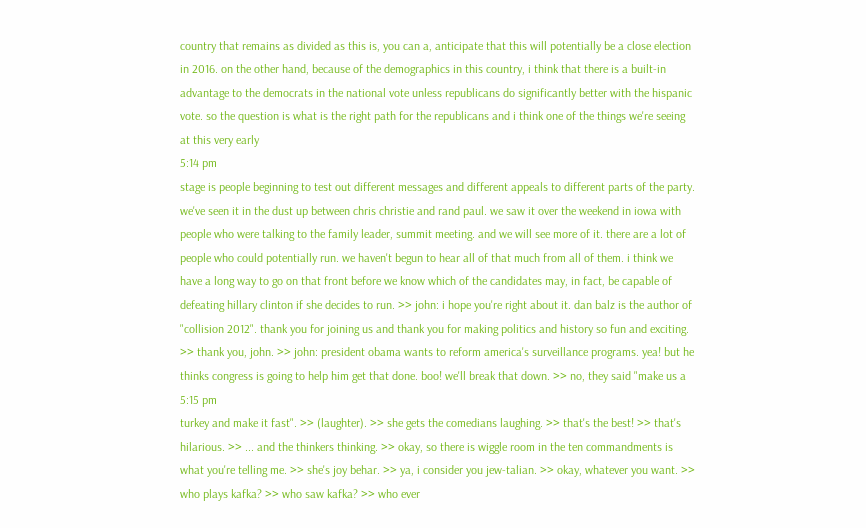country that remains as divided as this is, you can a, anticipate that this will potentially be a close election in 2016. on the other hand, because of the demographics in this country, i think that there is a built-in advantage to the democrats in the national vote unless republicans do significantly better with the hispanic vote. so the question is what is the right path for the republicans and i think one of the things we're seeing at this very early
5:14 pm
stage is people beginning to test out different messages and different appeals to different parts of the party. we've seen it in the dust up between chris christie and rand paul. we saw it over the weekend in iowa with people who were talking to the family leader, summit meeting. and we will see more of it. there are a lot of people who could potentially run. we haven't begun to hear all of that much from all of them. i think we have a long way to go on that front before we know which of the candidates may, in fact, be capable of defeating hillary clinton if she decides to run. >> john: i hope you're right about it. dan balz is the author of "collision 2012". thank you for joining us and thank you for making politics and history so fun and exciting. >> thank you, john. >> john: president obama wants to reform america's surveillance programs. yea! but he thinks congress is going to help him get that done. boo! we'll break that down. >> no, they said "make us a
5:15 pm
turkey and make it fast". >> (laughter). >> she gets the comedians laughing. >> that's the best! >> that's hilarious. >> ... and the thinkers thinking. >> okay, so there is wiggle room in the ten commandments is what you're telling me. >> she's joy behar. >> ya, i consider you jew-talian. >> okay, whatever you want. >> who plays kafka? >> who saw kafka? >> who ever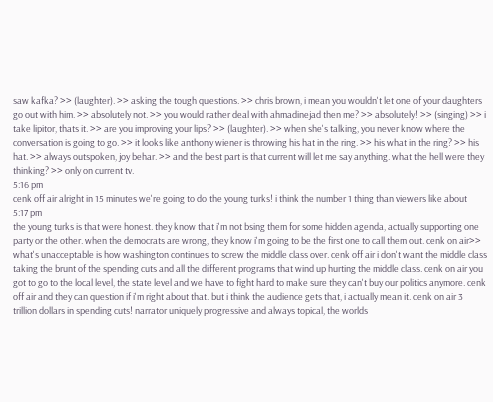saw kafka? >> (laughter). >> asking the tough questions. >> chris brown, i mean you wouldn't let one of your daughters go out with him. >> absolutely not. >> you would rather deal with ahmadinejad then me? >> absolutely! >> (singing) >> i take lipitor, thats it. >> are you improving your lips? >> (laughter). >> when she's talking, you never know where the conversation is going to go. >> it looks like anthony wiener is throwing his hat in the ring. >> his what in the ring? >> his hat. >> always outspoken, joy behar. >> and the best part is that current will let me say anything. what the hell were they thinking? >> only on current tv.
5:16 pm
cenk off air alright in 15 minutes we're going to do the young turks! i think the number 1 thing than viewers like about
5:17 pm
the young turks is that were honest. they know that i'm not bsing them for some hidden agenda, actually supporting one party or the other. when the democrats are wrong, they know i'm going to be the first one to call them out. cenk on air>> what's unacceptable is how washington continues to screw the middle class over. cenk off air i don't want the middle class taking the brunt of the spending cuts and all the different programs that wind up hurting the middle class. cenk on air you got to go to the local level, the state level and we have to fight hard to make sure they can't buy our politics anymore. cenk off air and they can question if i'm right about that. but i think the audience gets that, i actually mean it. cenk on air 3 trillion dollars in spending cuts! narrator uniquely progressive and always topical, the worlds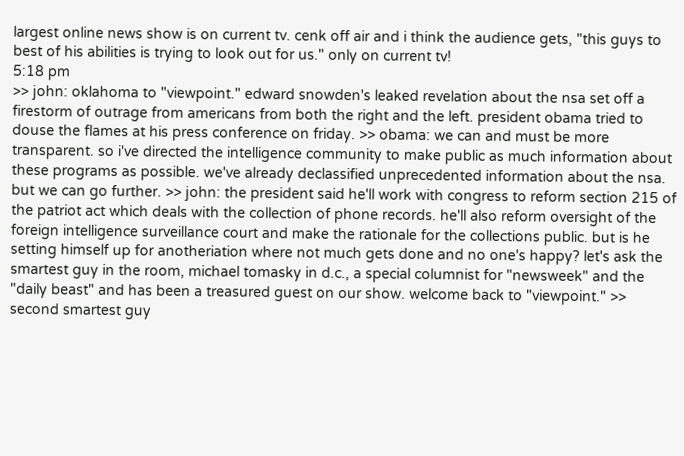largest online news show is on current tv. cenk off air and i think the audience gets, "this guys to best of his abilities is trying to look out for us." only on current tv!
5:18 pm
>> john: oklahoma to "viewpoint." edward snowden's leaked revelation about the nsa set off a firestorm of outrage from americans from both the right and the left. president obama tried to douse the flames at his press conference on friday. >> obama: we can and must be more transparent. so i've directed the intelligence community to make public as much information about these programs as possible. we've already declassified unprecedented information about the nsa. but we can go further. >> john: the president said he'll work with congress to reform section 215 of the patriot act which deals with the collection of phone records. he'll also reform oversight of the foreign intelligence surveillance court and make the rationale for the collections public. but is he setting himself up for anotheriation where not much gets done and no one's happy? let's ask the smartest guy in the room, michael tomasky in d.c., a special columnist for "newsweek" and the "daily beast" and has been a treasured guest on our show. welcome back to "viewpoint." >> second smartest guy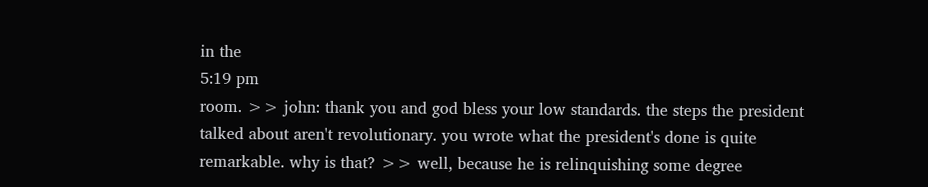in the
5:19 pm
room. >> john: thank you and god bless your low standards. the steps the president talked about aren't revolutionary. you wrote what the president's done is quite remarkable. why is that? >> well, because he is relinquishing some degree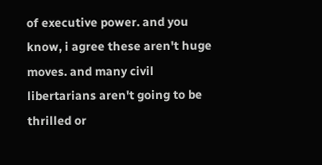of executive power. and you know, i agree these aren't huge moves. and many civil libertarians aren't going to be thrilled or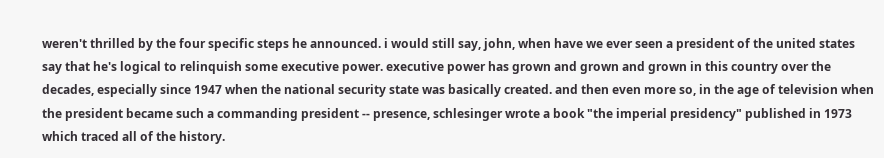weren't thrilled by the four specific steps he announced. i would still say, john, when have we ever seen a president of the united states say that he's logical to relinquish some executive power. executive power has grown and grown and grown in this country over the decades, especially since 1947 when the national security state was basically created. and then even more so, in the age of television when the president became such a commanding president -- presence, schlesinger wrote a book "the imperial presidency" published in 1973 which traced all of the history.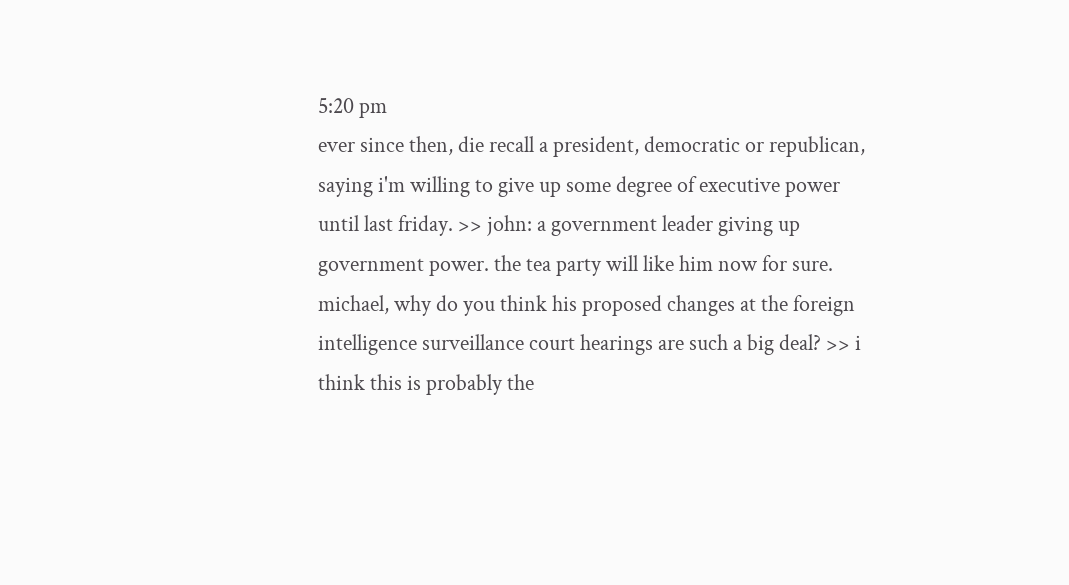5:20 pm
ever since then, die recall a president, democratic or republican, saying i'm willing to give up some degree of executive power until last friday. >> john: a government leader giving up government power. the tea party will like him now for sure. michael, why do you think his proposed changes at the foreign intelligence surveillance court hearings are such a big deal? >> i think this is probably the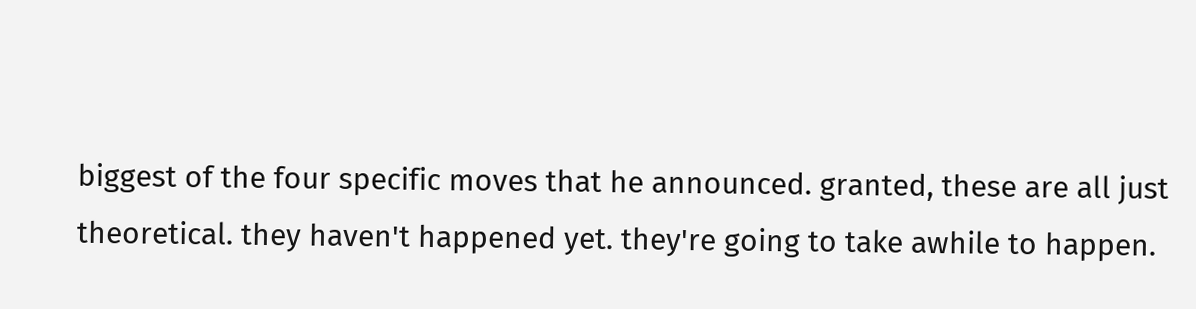biggest of the four specific moves that he announced. granted, these are all just theoretical. they haven't happened yet. they're going to take awhile to happen.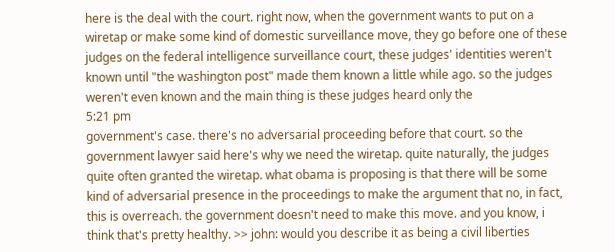here is the deal with the court. right now, when the government wants to put on a wiretap or make some kind of domestic surveillance move, they go before one of these judges on the federal intelligence surveillance court, these judges' identities weren't known until "the washington post" made them known a little while ago. so the judges weren't even known and the main thing is these judges heard only the
5:21 pm
government's case. there's no adversarial proceeding before that court. so the government lawyer said here's why we need the wiretap. quite naturally, the judges quite often granted the wiretap. what obama is proposing is that there will be some kind of adversarial presence in the proceedings to make the argument that no, in fact, this is overreach. the government doesn't need to make this move. and you know, i think that's pretty healthy. >> john: would you describe it as being a civil liberties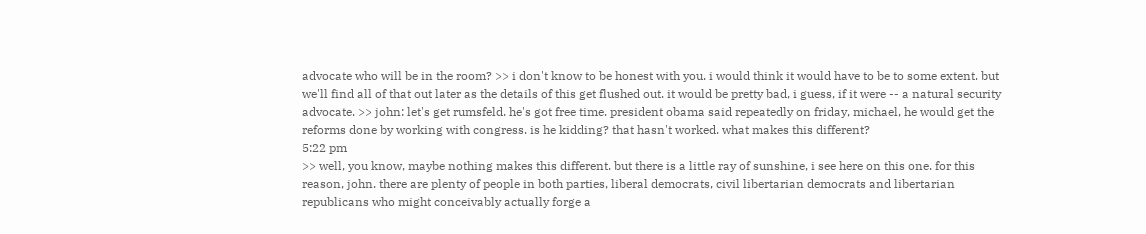advocate who will be in the room? >> i don't know to be honest with you. i would think it would have to be to some extent. but we'll find all of that out later as the details of this get flushed out. it would be pretty bad, i guess, if it were -- a natural security advocate. >> john: let's get rumsfeld. he's got free time. president obama said repeatedly on friday, michael, he would get the reforms done by working with congress. is he kidding? that hasn't worked. what makes this different?
5:22 pm
>> well, you know, maybe nothing makes this different. but there is a little ray of sunshine, i see here on this one. for this reason, john. there are plenty of people in both parties, liberal democrats, civil libertarian democrats and libertarian republicans who might conceivably actually forge a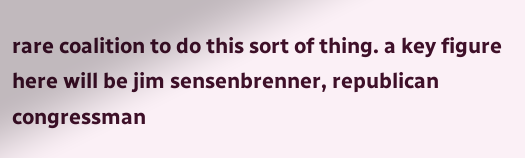rare coalition to do this sort of thing. a key figure here will be jim sensenbrenner, republican congressman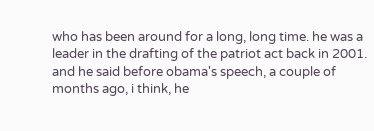who has been around for a long, long time. he was a leader in the drafting of the patriot act back in 2001. and he said before obama's speech, a couple of months ago, i think, he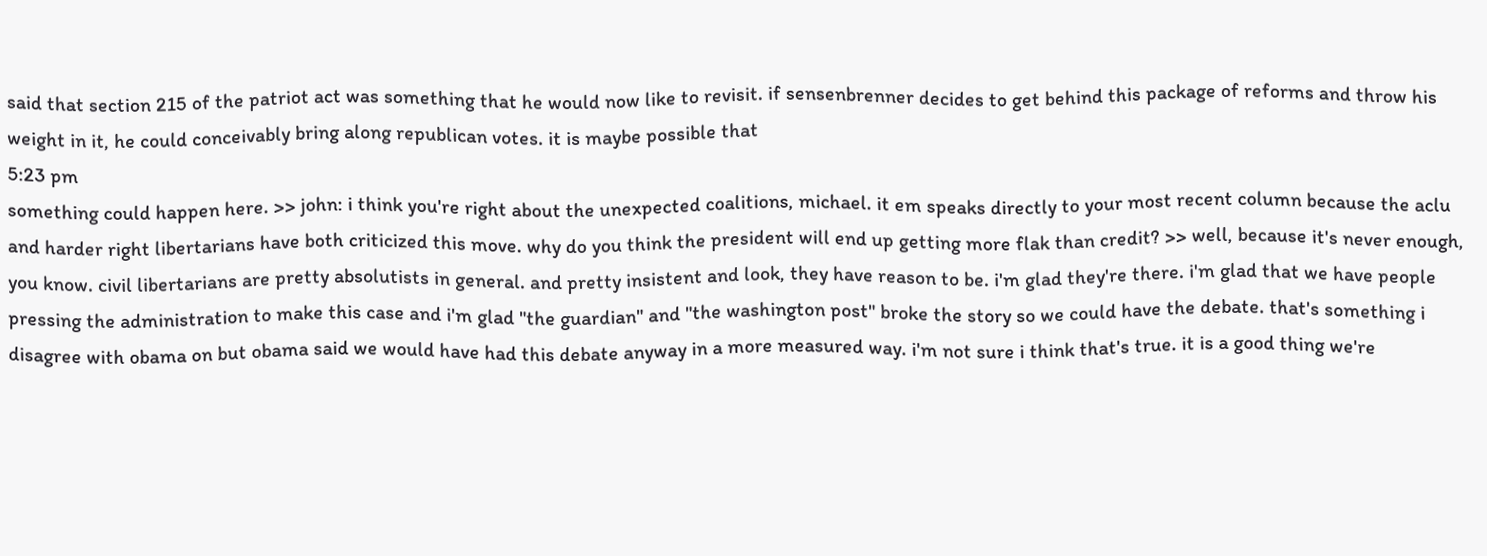said that section 215 of the patriot act was something that he would now like to revisit. if sensenbrenner decides to get behind this package of reforms and throw his weight in it, he could conceivably bring along republican votes. it is maybe possible that
5:23 pm
something could happen here. >> john: i think you're right about the unexpected coalitions, michael. it em speaks directly to your most recent column because the aclu and harder right libertarians have both criticized this move. why do you think the president will end up getting more flak than credit? >> well, because it's never enough, you know. civil libertarians are pretty absolutists in general. and pretty insistent and look, they have reason to be. i'm glad they're there. i'm glad that we have people pressing the administration to make this case and i'm glad "the guardian" and "the washington post" broke the story so we could have the debate. that's something i disagree with obama on but obama said we would have had this debate anyway in a more measured way. i'm not sure i think that's true. it is a good thing we're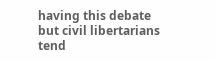having this debate but civil libertarians tend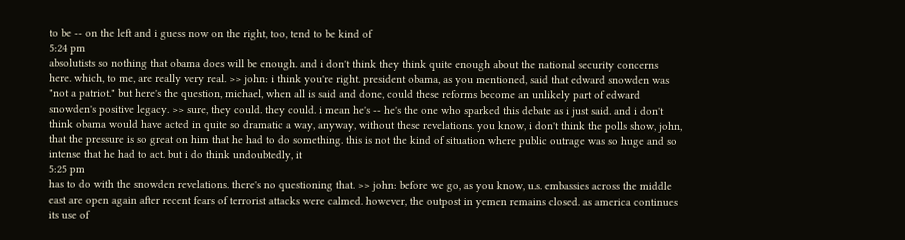to be -- on the left and i guess now on the right, too, tend to be kind of
5:24 pm
absolutists so nothing that obama does will be enough. and i don't think they think quite enough about the national security concerns here. which, to me, are really very real. >> john: i think you're right. president obama, as you mentioned, said that edward snowden was "not a patriot." but here's the question, michael, when all is said and done, could these reforms become an unlikely part of edward snowden's positive legacy. >> sure, they could. they could. i mean he's -- he's the one who sparked this debate as i just said. and i don't think obama would have acted in quite so dramatic a way, anyway, without these revelations. you know, i don't think the polls show, john, that the pressure is so great on him that he had to do something. this is not the kind of situation where public outrage was so huge and so intense that he had to act. but i do think undoubtedly, it
5:25 pm
has to do with the snowden revelations. there's no questioning that. >> john: before we go, as you know, u.s. embassies across the middle east are open again after recent fears of terrorist attacks were calmed. however, the outpost in yemen remains closed. as america continues its use of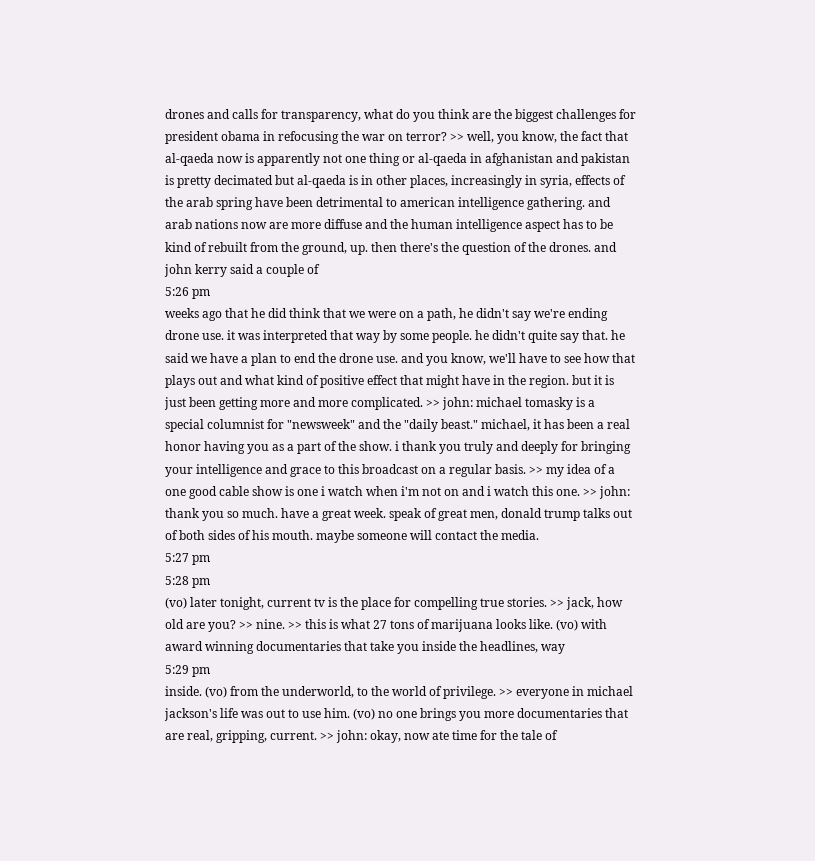drones and calls for transparency, what do you think are the biggest challenges for president obama in refocusing the war on terror? >> well, you know, the fact that al-qaeda now is apparently not one thing or al-qaeda in afghanistan and pakistan is pretty decimated but al-qaeda is in other places, increasingly in syria, effects of the arab spring have been detrimental to american intelligence gathering. and arab nations now are more diffuse and the human intelligence aspect has to be kind of rebuilt from the ground, up. then there's the question of the drones. and john kerry said a couple of
5:26 pm
weeks ago that he did think that we were on a path, he didn't say we're ending drone use. it was interpreted that way by some people. he didn't quite say that. he said we have a plan to end the drone use. and you know, we'll have to see how that plays out and what kind of positive effect that might have in the region. but it is just been getting more and more complicated. >> john: michael tomasky is a special columnist for "newsweek" and the "daily beast." michael, it has been a real honor having you as a part of the show. i thank you truly and deeply for bringing your intelligence and grace to this broadcast on a regular basis. >> my idea of a one good cable show is one i watch when i'm not on and i watch this one. >> john: thank you so much. have a great week. speak of great men, donald trump talks out of both sides of his mouth. maybe someone will contact the media.
5:27 pm
5:28 pm
(vo) later tonight, current tv is the place for compelling true stories. >> jack, how old are you? >> nine. >> this is what 27 tons of marijuana looks like. (vo) with award winning documentaries that take you inside the headlines, way
5:29 pm
inside. (vo) from the underworld, to the world of privilege. >> everyone in michael jackson's life was out to use him. (vo) no one brings you more documentaries that are real, gripping, current. >> john: okay, now ate time for the tale of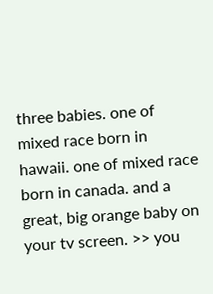three babies. one of mixed race born in hawaii. one of mixed race born in canada. and a great, big orange baby on your tv screen. >> you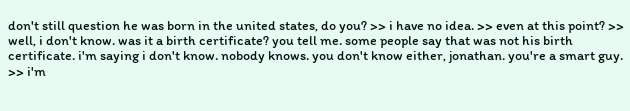don't still question he was born in the united states, do you? >> i have no idea. >> even at this point? >> well, i don't know. was it a birth certificate? you tell me. some people say that was not his birth certificate. i'm saying i don't know. nobody knows. you don't know either, jonathan. you're a smart guy. >> i'm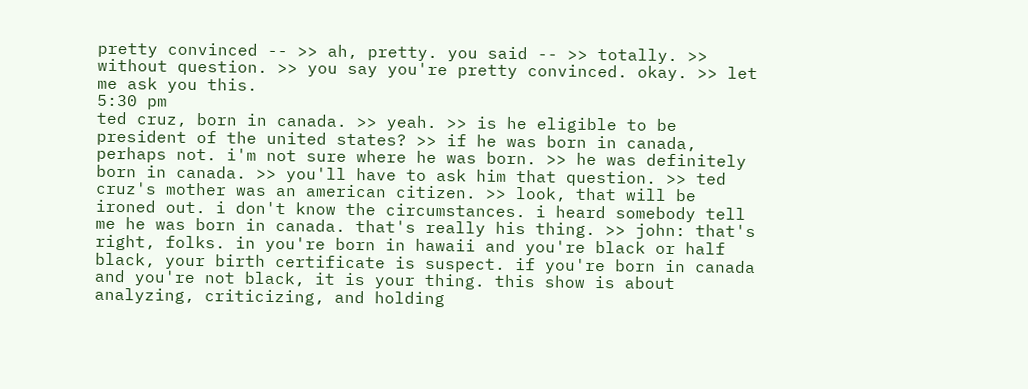pretty convinced -- >> ah, pretty. you said -- >> totally. >> without question. >> you say you're pretty convinced. okay. >> let me ask you this.
5:30 pm
ted cruz, born in canada. >> yeah. >> is he eligible to be president of the united states? >> if he was born in canada, perhaps not. i'm not sure where he was born. >> he was definitely born in canada. >> you'll have to ask him that question. >> ted cruz's mother was an american citizen. >> look, that will be ironed out. i don't know the circumstances. i heard somebody tell me he was born in canada. that's really his thing. >> john: that's right, folks. in you're born in hawaii and you're black or half black, your birth certificate is suspect. if you're born in canada and you're not black, it is your thing. this show is about analyzing, criticizing, and holding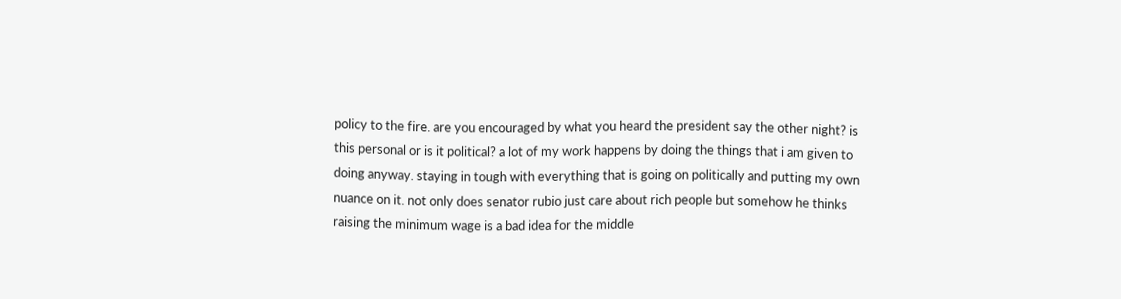policy to the fire. are you encouraged by what you heard the president say the other night? is this personal or is it political? a lot of my work happens by doing the things that i am given to doing anyway. staying in tough with everything that is going on politically and putting my own nuance on it. not only does senator rubio just care about rich people but somehow he thinks raising the minimum wage is a bad idea for the middle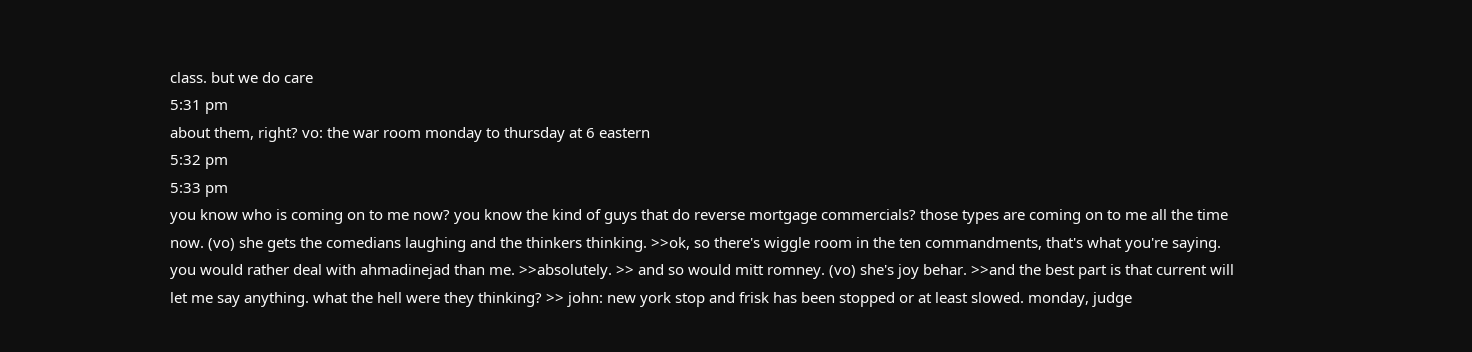class. but we do care
5:31 pm
about them, right? vo: the war room monday to thursday at 6 eastern
5:32 pm
5:33 pm
you know who is coming on to me now? you know the kind of guys that do reverse mortgage commercials? those types are coming on to me all the time now. (vo) she gets the comedians laughing and the thinkers thinking. >>ok, so there's wiggle room in the ten commandments, that's what you're saying. you would rather deal with ahmadinejad than me. >>absolutely. >> and so would mitt romney. (vo) she's joy behar. >>and the best part is that current will let me say anything. what the hell were they thinking? >> john: new york stop and frisk has been stopped or at least slowed. monday, judge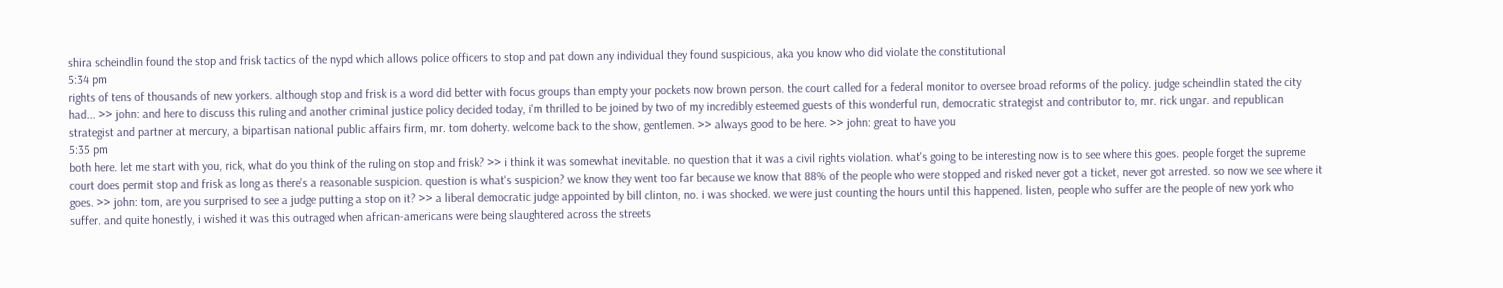shira scheindlin found the stop and frisk tactics of the nypd which allows police officers to stop and pat down any individual they found suspicious, aka you know who did violate the constitutional
5:34 pm
rights of tens of thousands of new yorkers. although stop and frisk is a word did better with focus groups than empty your pockets now brown person. the court called for a federal monitor to oversee broad reforms of the policy. judge scheindlin stated the city had... >> john: and here to discuss this ruling and another criminal justice policy decided today, i'm thrilled to be joined by two of my incredibly esteemed guests of this wonderful run, democratic strategist and contributor to, mr. rick ungar. and republican strategist and partner at mercury, a bipartisan national public affairs firm, mr. tom doherty. welcome back to the show, gentlemen. >> always good to be here. >> john: great to have you
5:35 pm
both here. let me start with you, rick, what do you think of the ruling on stop and frisk? >> i think it was somewhat inevitable. no question that it was a civil rights violation. what's going to be interesting now is to see where this goes. people forget the supreme court does permit stop and frisk as long as there's a reasonable suspicion. question is what's suspicion? we know they went too far because we know that 88% of the people who were stopped and risked never got a ticket, never got arrested. so now we see where it goes. >> john: tom, are you surprised to see a judge putting a stop on it? >> a liberal democratic judge appointed by bill clinton, no. i was shocked. we were just counting the hours until this happened. listen, people who suffer are the people of new york who suffer. and quite honestly, i wished it was this outraged when african-americans were being slaughtered across the streets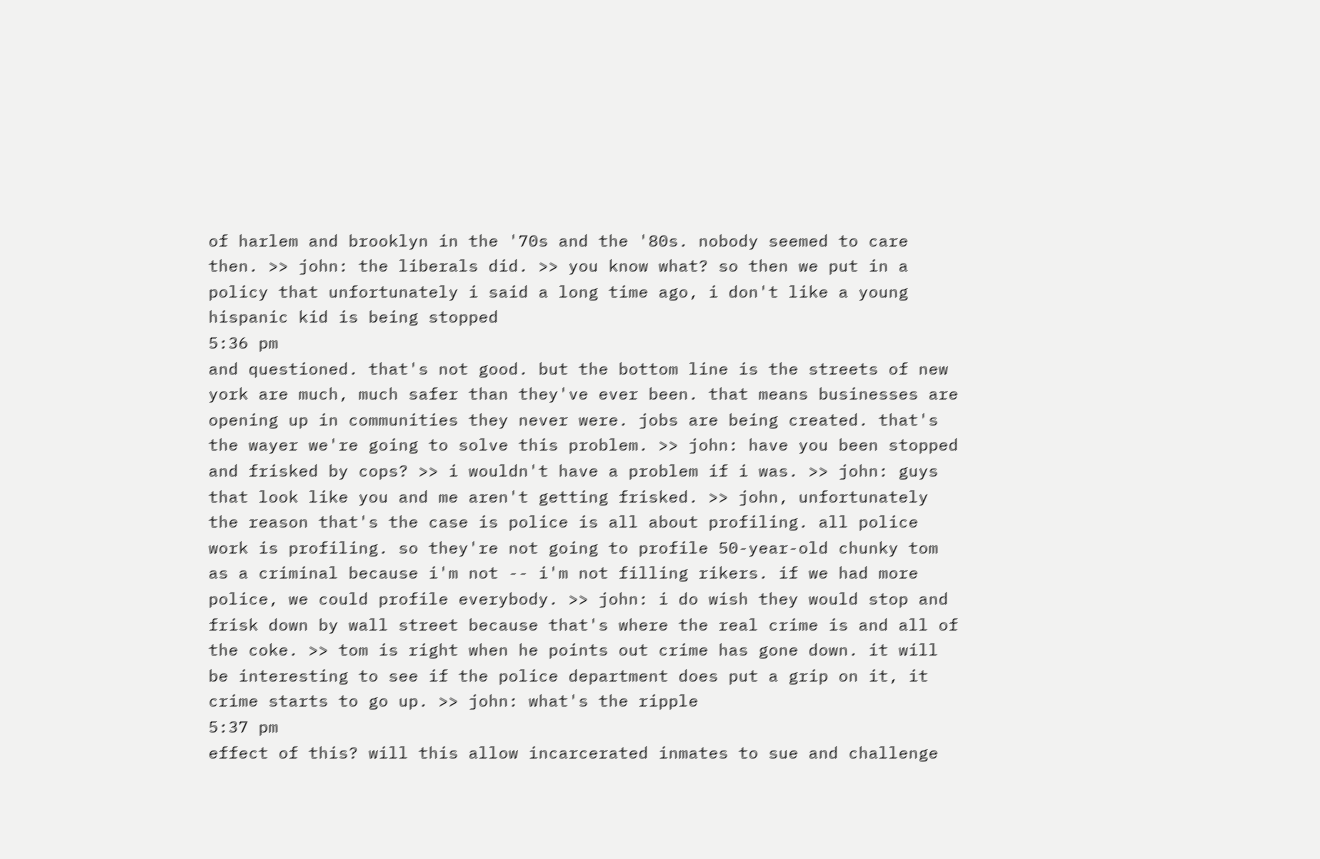of harlem and brooklyn in the '70s and the '80s. nobody seemed to care then. >> john: the liberals did. >> you know what? so then we put in a policy that unfortunately i said a long time ago, i don't like a young hispanic kid is being stopped
5:36 pm
and questioned. that's not good. but the bottom line is the streets of new york are much, much safer than they've ever been. that means businesses are opening up in communities they never were. jobs are being created. that's the wayer we're going to solve this problem. >> john: have you been stopped and frisked by cops? >> i wouldn't have a problem if i was. >> john: guys that look like you and me aren't getting frisked. >> john, unfortunately the reason that's the case is police is all about profiling. all police work is profiling. so they're not going to profile 50-year-old chunky tom as a criminal because i'm not -- i'm not filling rikers. if we had more police, we could profile everybody. >> john: i do wish they would stop and frisk down by wall street because that's where the real crime is and all of the coke. >> tom is right when he points out crime has gone down. it will be interesting to see if the police department does put a grip on it, it crime starts to go up. >> john: what's the ripple
5:37 pm
effect of this? will this allow incarcerated inmates to sue and challenge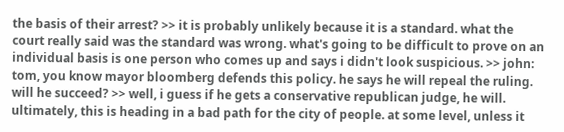the basis of their arrest? >> it is probably unlikely because it is a standard. what the court really said was the standard was wrong. what's going to be difficult to prove on an individual basis is one person who comes up and says i didn't look suspicious. >> john: tom, you know mayor bloomberg defends this policy. he says he will repeal the ruling. will he succeed? >> well, i guess if he gets a conservative republican judge, he will. ultimately, this is heading in a bad path for the city of people. at some level, unless it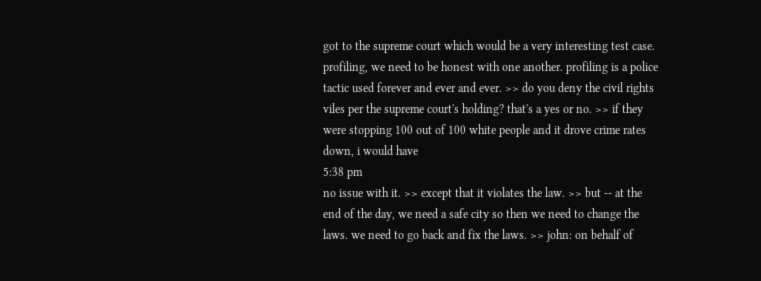got to the supreme court which would be a very interesting test case. profiling, we need to be honest with one another. profiling is a police tactic used forever and ever and ever. >> do you deny the civil rights viles per the supreme court's holding? that's a yes or no. >> if they were stopping 100 out of 100 white people and it drove crime rates down, i would have
5:38 pm
no issue with it. >> except that it violates the law. >> but -- at the end of the day, we need a safe city so then we need to change the laws. we need to go back and fix the laws. >> john: on behalf of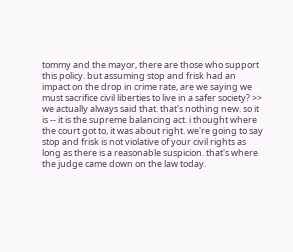tommy and the mayor, there are those who support this policy. but assuming stop and frisk had an impact on the drop in crime rate, are we saying we must sacrifice civil liberties to live in a safer society? >> we actually always said that. that's nothing new. so it is -- it is the supreme balancing act. i thought where the court got to, it was about right. we're going to say stop and frisk is not violative of your civil rights as long as there is a reasonable suspicion. that's where the judge came down on the law today.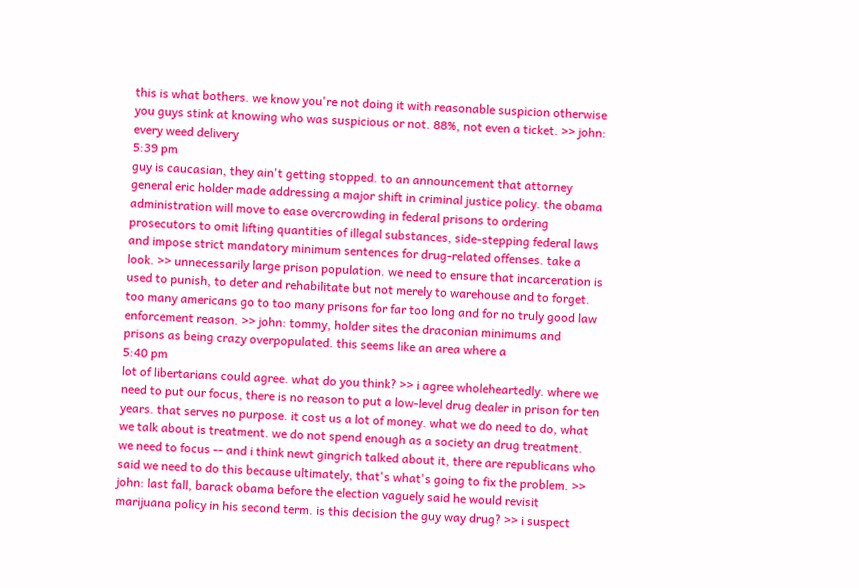this is what bothers. we know you're not doing it with reasonable suspicion otherwise you guys stink at knowing who was suspicious or not. 88%, not even a ticket. >> john: every weed delivery
5:39 pm
guy is caucasian, they ain't getting stopped. to an announcement that attorney general eric holder made addressing a major shift in criminal justice policy. the obama administration will move to ease overcrowding in federal prisons to ordering prosecutors to omit lifting quantities of illegal substances, side-stepping federal laws and impose strict mandatory minimum sentences for drug-related offenses. take a look. >> unnecessarily large prison population. we need to ensure that incarceration is used to punish, to deter and rehabilitate but not merely to warehouse and to forget. too many americans go to too many prisons for far too long and for no truly good law enforcement reason. >> john: tommy, holder sites the draconian minimums and prisons as being crazy overpopulated. this seems like an area where a
5:40 pm
lot of libertarians could agree. what do you think? >> i agree wholeheartedly. where we need to put our focus, there is no reason to put a low-level drug dealer in prison for ten years. that serves no purpose. it cost us a lot of money. what we do need to do, what we talk about is treatment. we do not spend enough as a society an drug treatment. we need to focus -- and i think newt gingrich talked about it, there are republicans who said we need to do this because ultimately, that's what's going to fix the problem. >> john: last fall, barack obama before the election vaguely said he would revisit marijuana policy in his second term. is this decision the guy way drug? >> i suspect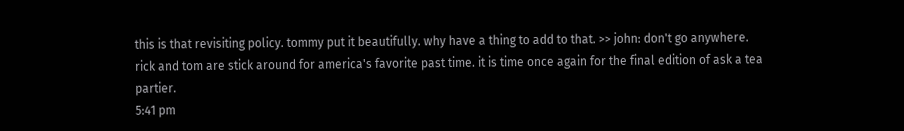this is that revisiting policy. tommy put it beautifully. why have a thing to add to that. >> john: don't go anywhere. rick and tom are stick around for america's favorite past time. it is time once again for the final edition of ask a tea partier.
5:41 pm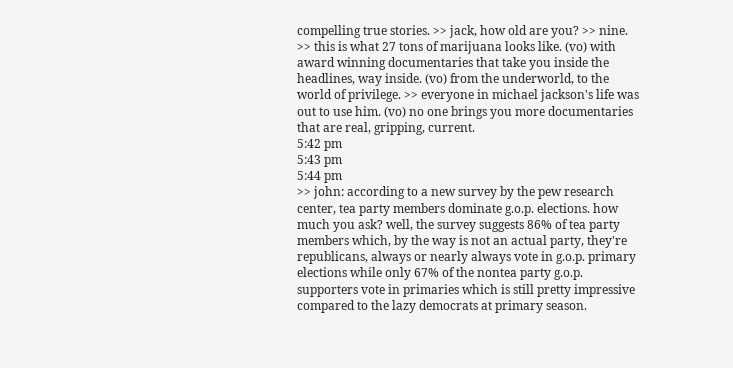compelling true stories. >> jack, how old are you? >> nine. >> this is what 27 tons of marijuana looks like. (vo) with award winning documentaries that take you inside the headlines, way inside. (vo) from the underworld, to the world of privilege. >> everyone in michael jackson's life was out to use him. (vo) no one brings you more documentaries that are real, gripping, current.
5:42 pm
5:43 pm
5:44 pm
>> john: according to a new survey by the pew research center, tea party members dominate g.o.p. elections. how much you ask? well, the survey suggests 86% of tea party members which, by the way is not an actual party, they're republicans, always or nearly always vote in g.o.p. primary elections while only 67% of the nontea party g.o.p. supporters vote in primaries which is still pretty impressive compared to the lazy democrats at primary season.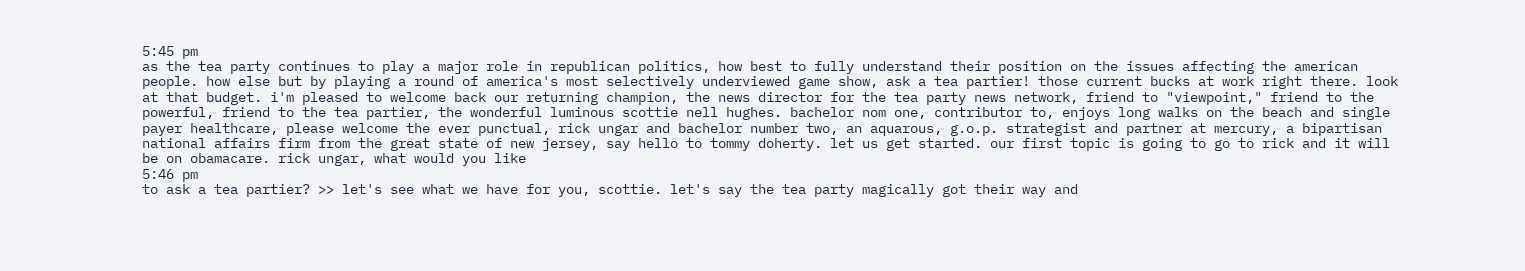5:45 pm
as the tea party continues to play a major role in republican politics, how best to fully understand their position on the issues affecting the american people. how else but by playing a round of america's most selectively underviewed game show, ask a tea partier! those current bucks at work right there. look at that budget. i'm pleased to welcome back our returning champion, the news director for the tea party news network, friend to "viewpoint," friend to the powerful, friend to the tea partier, the wonderful luminous scottie nell hughes. bachelor nom one, contributor to, enjoys long walks on the beach and single payer healthcare, please welcome the ever punctual, rick ungar and bachelor number two, an aquarous, g.o.p. strategist and partner at mercury, a bipartisan national affairs firm from the great state of new jersey, say hello to tommy doherty. let us get started. our first topic is going to go to rick and it will be on obamacare. rick ungar, what would you like
5:46 pm
to ask a tea partier? >> let's see what we have for you, scottie. let's say the tea party magically got their way and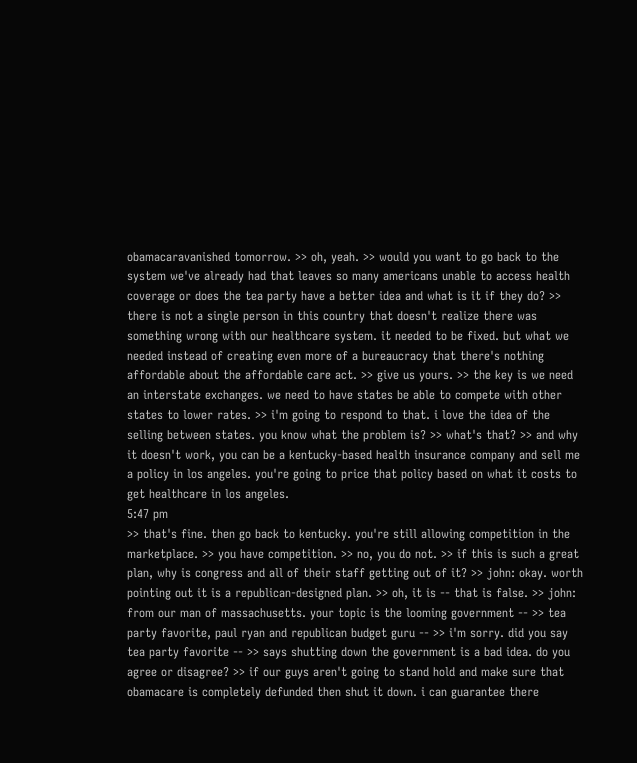obamacaravanished tomorrow. >> oh, yeah. >> would you want to go back to the system we've already had that leaves so many americans unable to access health coverage or does the tea party have a better idea and what is it if they do? >> there is not a single person in this country that doesn't realize there was something wrong with our healthcare system. it needed to be fixed. but what we needed instead of creating even more of a bureaucracy that there's nothing affordable about the affordable care act. >> give us yours. >> the key is we need an interstate exchanges. we need to have states be able to compete with other states to lower rates. >> i'm going to respond to that. i love the idea of the selling between states. you know what the problem is? >> what's that? >> and why it doesn't work, you can be a kentucky-based health insurance company and sell me a policy in los angeles. you're going to price that policy based on what it costs to get healthcare in los angeles.
5:47 pm
>> that's fine. then go back to kentucky. you're still allowing competition in the marketplace. >> you have competition. >> no, you do not. >> if this is such a great plan, why is congress and all of their staff getting out of it? >> john: okay. worth pointing out it is a republican-designed plan. >> oh, it is -- that is false. >> john: from our man of massachusetts. your topic is the looming government -- >> tea party favorite, paul ryan and republican budget guru -- >> i'm sorry. did you say tea party favorite -- >> says shutting down the government is a bad idea. do you agree or disagree? >> if our guys aren't going to stand hold and make sure that obamacare is completely defunded then shut it down. i can guarantee there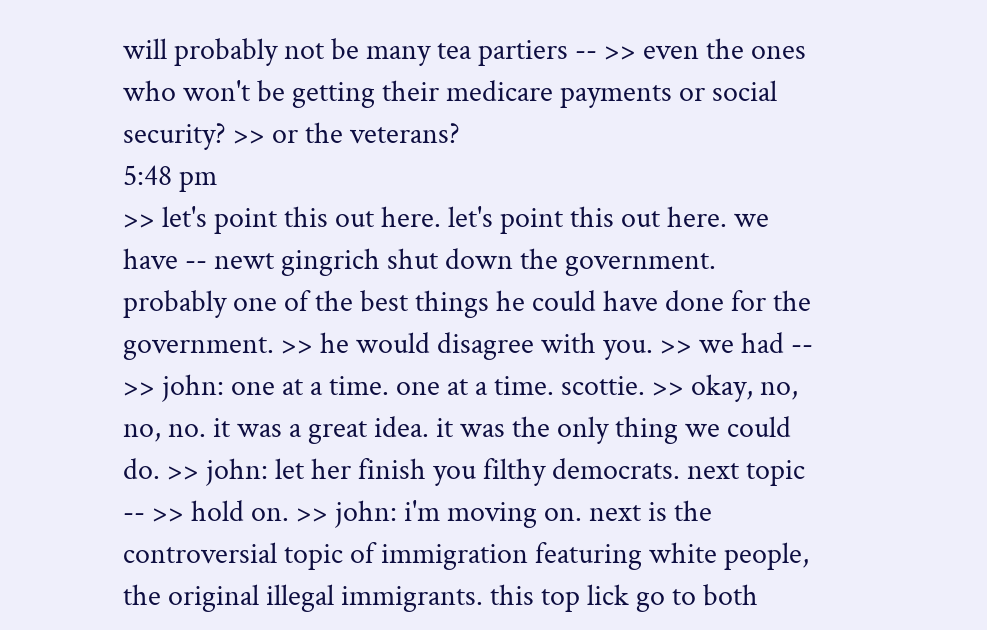will probably not be many tea partiers -- >> even the ones who won't be getting their medicare payments or social security? >> or the veterans?
5:48 pm
>> let's point this out here. let's point this out here. we have -- newt gingrich shut down the government. probably one of the best things he could have done for the government. >> he would disagree with you. >> we had -- >> john: one at a time. one at a time. scottie. >> okay, no, no, no. it was a great idea. it was the only thing we could do. >> john: let her finish you filthy democrats. next topic -- >> hold on. >> john: i'm moving on. next is the controversial topic of immigration featuring white people, the original illegal immigrants. this top lick go to both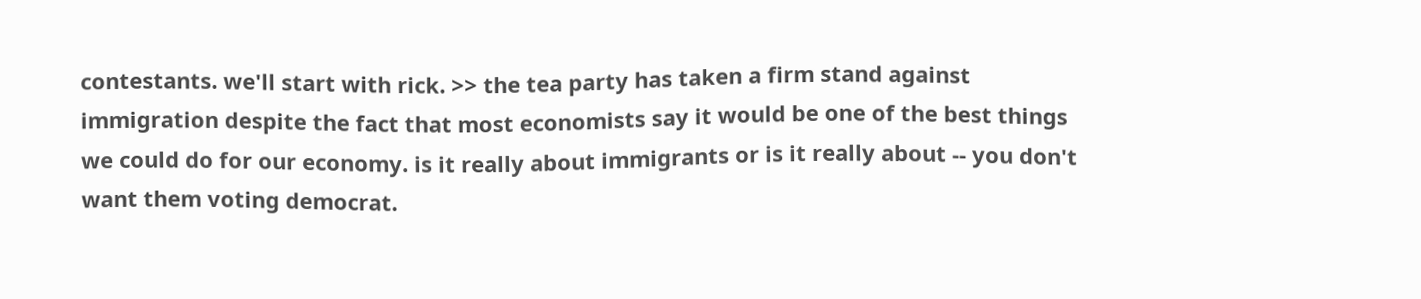contestants. we'll start with rick. >> the tea party has taken a firm stand against immigration despite the fact that most economists say it would be one of the best things we could do for our economy. is it really about immigrants or is it really about -- you don't want them voting democrat.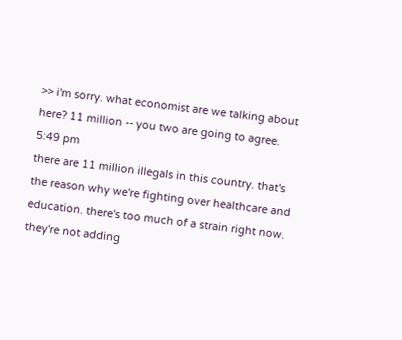>> i'm sorry. what economist are we talking about here? 11 million -- you two are going to agree.
5:49 pm
there are 11 million illegals in this country. that's the reason why we're fighting over healthcare and education. there's too much of a strain right now. they're not adding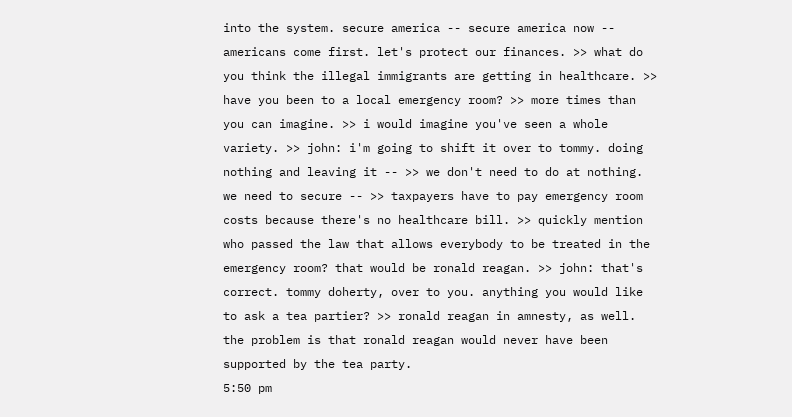into the system. secure america -- secure america now -- americans come first. let's protect our finances. >> what do you think the illegal immigrants are getting in healthcare. >> have you been to a local emergency room? >> more times than you can imagine. >> i would imagine you've seen a whole variety. >> john: i'm going to shift it over to tommy. doing nothing and leaving it -- >> we don't need to do at nothing. we need to secure -- >> taxpayers have to pay emergency room costs because there's no healthcare bill. >> quickly mention who passed the law that allows everybody to be treated in the emergency room? that would be ronald reagan. >> john: that's correct. tommy doherty, over to you. anything you would like to ask a tea partier? >> ronald reagan in amnesty, as well. the problem is that ronald reagan would never have been supported by the tea party.
5:50 pm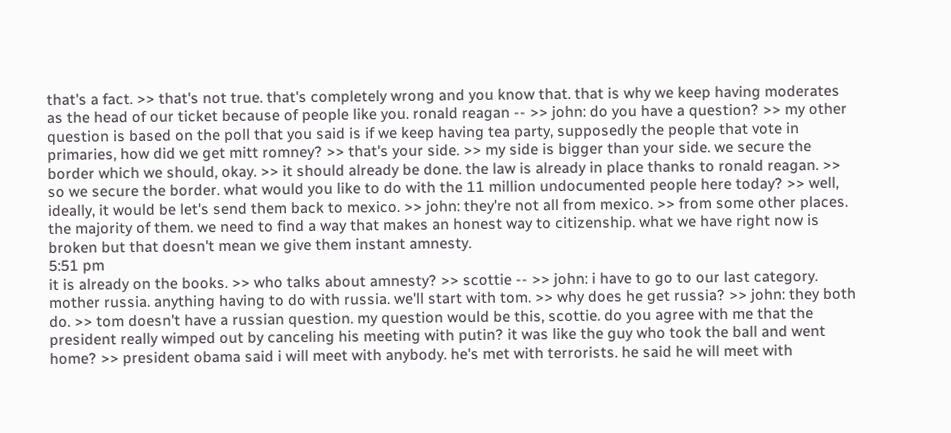that's a fact. >> that's not true. that's completely wrong and you know that. that is why we keep having moderates as the head of our ticket because of people like you. ronald reagan -- >> john: do you have a question? >> my other question is based on the poll that you said is if we keep having tea party, supposedly the people that vote in primaries, how did we get mitt romney? >> that's your side. >> my side is bigger than your side. we secure the border which we should, okay. >> it should already be done. the law is already in place thanks to ronald reagan. >> so we secure the border. what would you like to do with the 11 million undocumented people here today? >> well, ideally, it would be let's send them back to mexico. >> john: they're not all from mexico. >> from some other places. the majority of them. we need to find a way that makes an honest way to citizenship. what we have right now is broken but that doesn't mean we give them instant amnesty.
5:51 pm
it is already on the books. >> who talks about amnesty? >> scottie -- >> john: i have to go to our last category. mother russia. anything having to do with russia. we'll start with tom. >> why does he get russia? >> john: they both do. >> tom doesn't have a russian question. my question would be this, scottie. do you agree with me that the president really wimped out by canceling his meeting with putin? it was like the guy who took the ball and went home? >> president obama said i will meet with anybody. he's met with terrorists. he said he will meet with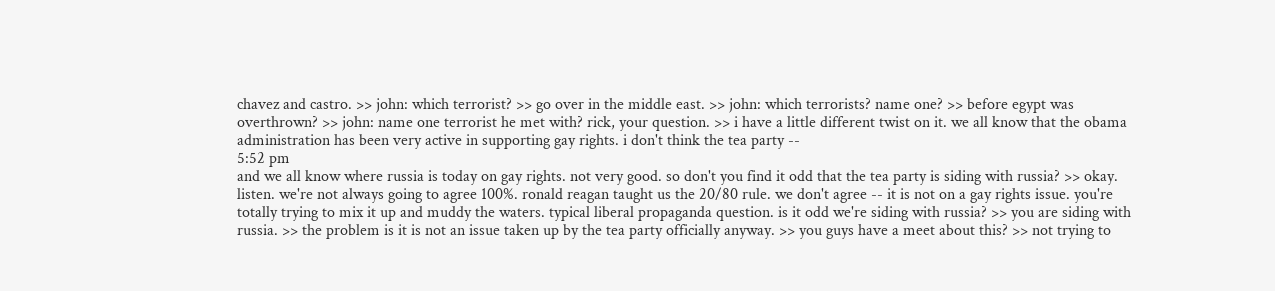chavez and castro. >> john: which terrorist? >> go over in the middle east. >> john: which terrorists? name one? >> before egypt was overthrown? >> john: name one terrorist he met with? rick, your question. >> i have a little different twist on it. we all know that the obama administration has been very active in supporting gay rights. i don't think the tea party --
5:52 pm
and we all know where russia is today on gay rights. not very good. so don't you find it odd that the tea party is siding with russia? >> okay. listen. we're not always going to agree 100%. ronald reagan taught us the 20/80 rule. we don't agree -- it is not on a gay rights issue. you're totally trying to mix it up and muddy the waters. typical liberal propaganda question. is it odd we're siding with russia? >> you are siding with russia. >> the problem is it is not an issue taken up by the tea party officially anyway. >> you guys have a meet about this? >> not trying to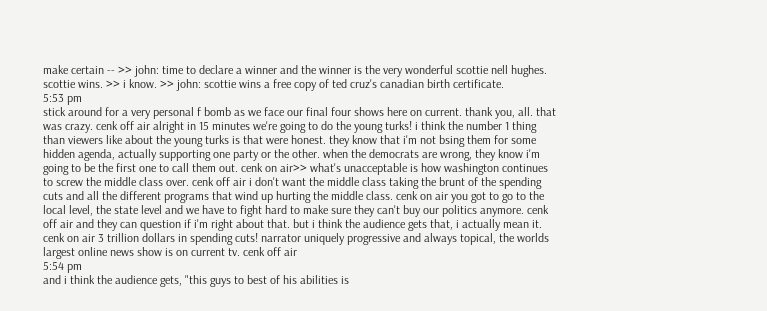make certain -- >> john: time to declare a winner and the winner is the very wonderful scottie nell hughes. scottie wins. >> i know. >> john: scottie wins a free copy of ted cruz's canadian birth certificate.
5:53 pm
stick around for a very personal f bomb as we face our final four shows here on current. thank you, all. that was crazy. cenk off air alright in 15 minutes we're going to do the young turks! i think the number 1 thing than viewers like about the young turks is that were honest. they know that i'm not bsing them for some hidden agenda, actually supporting one party or the other. when the democrats are wrong, they know i'm going to be the first one to call them out. cenk on air>> what's unacceptable is how washington continues to screw the middle class over. cenk off air i don't want the middle class taking the brunt of the spending cuts and all the different programs that wind up hurting the middle class. cenk on air you got to go to the local level, the state level and we have to fight hard to make sure they can't buy our politics anymore. cenk off air and they can question if i'm right about that. but i think the audience gets that, i actually mean it. cenk on air 3 trillion dollars in spending cuts! narrator uniquely progressive and always topical, the worlds largest online news show is on current tv. cenk off air
5:54 pm
and i think the audience gets, "this guys to best of his abilities is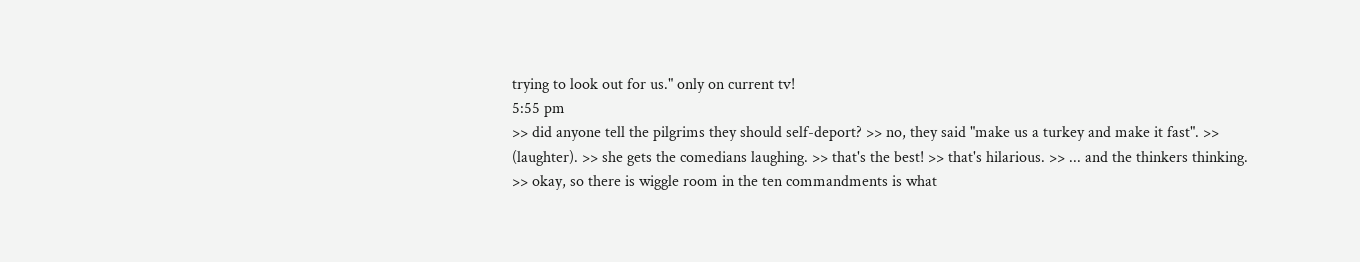trying to look out for us." only on current tv!
5:55 pm
>> did anyone tell the pilgrims they should self-deport? >> no, they said "make us a turkey and make it fast". >> (laughter). >> she gets the comedians laughing. >> that's the best! >> that's hilarious. >> ... and the thinkers thinking. >> okay, so there is wiggle room in the ten commandments is what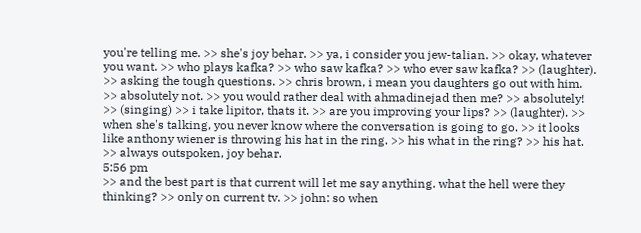you're telling me. >> she's joy behar. >> ya, i consider you jew-talian. >> okay, whatever you want. >> who plays kafka? >> who saw kafka? >> who ever saw kafka? >> (laughter). >> asking the tough questions. >> chris brown, i mean you daughters go out with him. >> absolutely not. >> you would rather deal with ahmadinejad then me? >> absolutely! >> (singing) >> i take lipitor, thats it. >> are you improving your lips? >> (laughter). >> when she's talking, you never know where the conversation is going to go. >> it looks like anthony wiener is throwing his hat in the ring. >> his what in the ring? >> his hat. >> always outspoken, joy behar.
5:56 pm
>> and the best part is that current will let me say anything. what the hell were they thinking? >> only on current tv. >> john: so when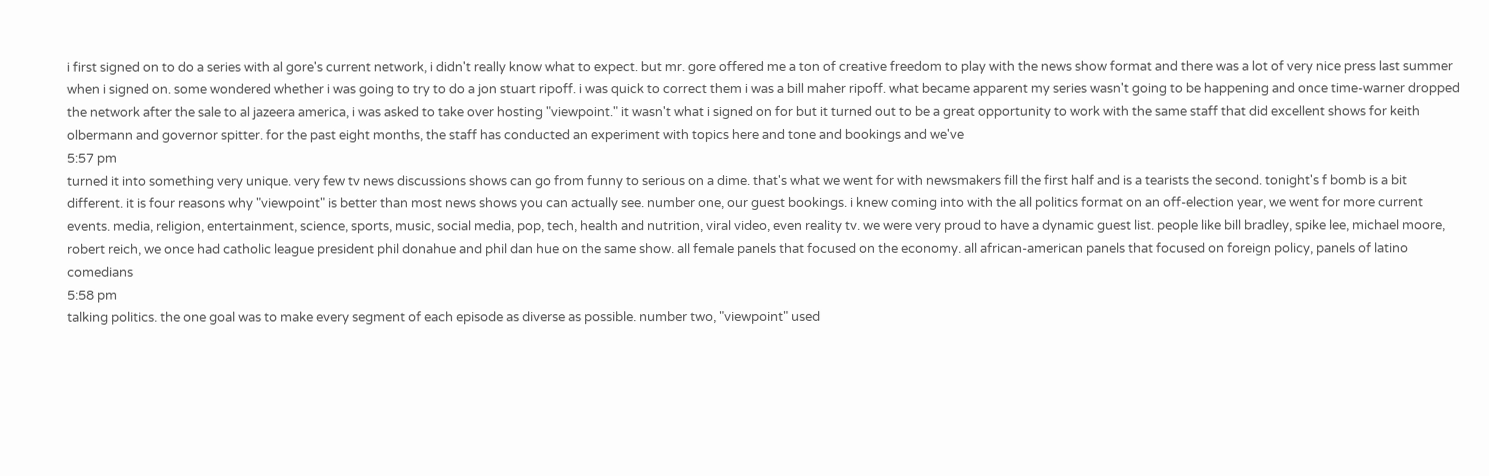i first signed on to do a series with al gore's current network, i didn't really know what to expect. but mr. gore offered me a ton of creative freedom to play with the news show format and there was a lot of very nice press last summer when i signed on. some wondered whether i was going to try to do a jon stuart ripoff. i was quick to correct them i was a bill maher ripoff. what became apparent my series wasn't going to be happening and once time-warner dropped the network after the sale to al jazeera america, i was asked to take over hosting "viewpoint." it wasn't what i signed on for but it turned out to be a great opportunity to work with the same staff that did excellent shows for keith olbermann and governor spitter. for the past eight months, the staff has conducted an experiment with topics here and tone and bookings and we've
5:57 pm
turned it into something very unique. very few tv news discussions shows can go from funny to serious on a dime. that's what we went for with newsmakers fill the first half and is a tearists the second. tonight's f bomb is a bit different. it is four reasons why "viewpoint" is better than most news shows you can actually see. number one, our guest bookings. i knew coming into with the all politics format on an off-election year, we went for more current events. media, religion, entertainment, science, sports, music, social media, pop, tech, health and nutrition, viral video, even reality tv. we were very proud to have a dynamic guest list. people like bill bradley, spike lee, michael moore, robert reich, we once had catholic league president phil donahue and phil dan hue on the same show. all female panels that focused on the economy. all african-american panels that focused on foreign policy, panels of latino comedians
5:58 pm
talking politics. the one goal was to make every segment of each episode as diverse as possible. number two, "viewpoint" used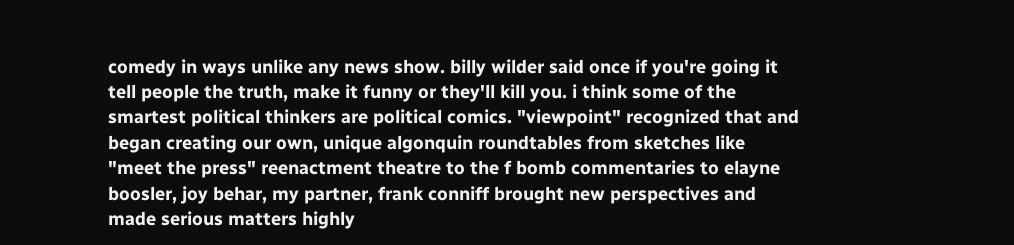comedy in ways unlike any news show. billy wilder said once if you're going it tell people the truth, make it funny or they'll kill you. i think some of the smartest political thinkers are political comics. "viewpoint" recognized that and began creating our own, unique algonquin roundtables from sketches like "meet the press" reenactment theatre to the f bomb commentaries to elayne boosler, joy behar, my partner, frank conniff brought new perspectives and made serious matters highly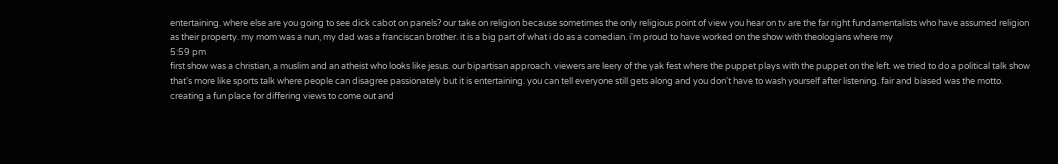entertaining. where else are you going to see dick cabot on panels? our take on religion because sometimes the only religious point of view you hear on tv are the far right fundamentalists who have assumed religion as their property. my mom was a nun, my dad was a franciscan brother. it is a big part of what i do as a comedian. i'm proud to have worked on the show with theologians where my
5:59 pm
first show was a christian, a muslim and an atheist who looks like jesus. our bipartisan approach. viewers are leery of the yak fest where the puppet plays with the puppet on the left. we tried to do a political talk show that's more like sports talk where people can disagree passionately but it is entertaining. you can tell everyone still gets along and you don't have to wash yourself after listening. fair and biased was the motto. creating a fun place for differing views to come out and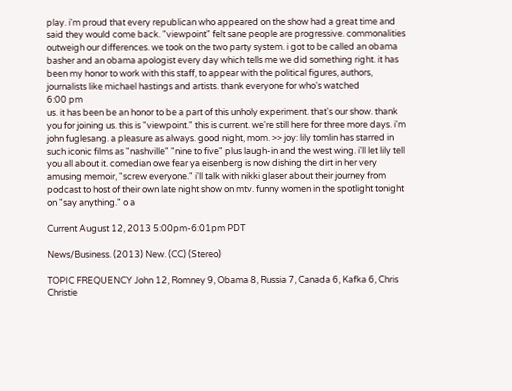play. i'm proud that every republican who appeared on the show had a great time and said they would come back. "viewpoint" felt sane people are progressive. commonalities outweigh our differences. we took on the two party system. i got to be called an obama basher and an obama apologist every day which tells me we did something right. it has been my honor to work with this staff, to appear with the political figures, authors, journalists like michael hastings and artists. thank everyone for who's watched
6:00 pm
us. it has been be an honor to be a part of this unholy experiment. that's our show. thank you for joining us. this is "viewpoint." this is current. we're still here for three more days. i'm john fuglesang. a pleasure as always. good night, mom. >> joy: lily tomlin has starred in such iconic films as "nashville" "nine to five" plus laugh-in and the west wing. i'll let lily tell you all about it. comedian owe fear ya eisenberg is now dishing the dirt in her very amusing memoir, "screw everyone." i'll talk with nikki glaser about their journey from podcast to host of their own late night show on mtv. funny women in the spotlight tonight on "say anything." o a

Current August 12, 2013 5:00pm-6:01pm PDT

News/Business. (2013) New. (CC) (Stereo)

TOPIC FREQUENCY John 12, Romney 9, Obama 8, Russia 7, Canada 6, Kafka 6, Chris Christie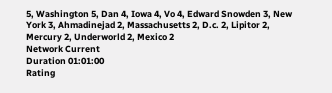5, Washington 5, Dan 4, Iowa 4, Vo 4, Edward Snowden 3, New York 3, Ahmadinejad 2, Massachusetts 2, D.c. 2, Lipitor 2, Mercury 2, Underworld 2, Mexico 2
Network Current
Duration 01:01:00
Rating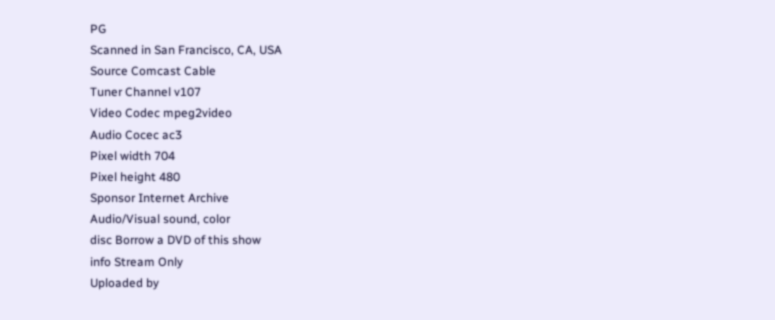PG
Scanned in San Francisco, CA, USA
Source Comcast Cable
Tuner Channel v107
Video Codec mpeg2video
Audio Cocec ac3
Pixel width 704
Pixel height 480
Sponsor Internet Archive
Audio/Visual sound, color
disc Borrow a DVD of this show
info Stream Only
Uploaded by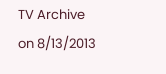TV Archive
on 8/13/2013